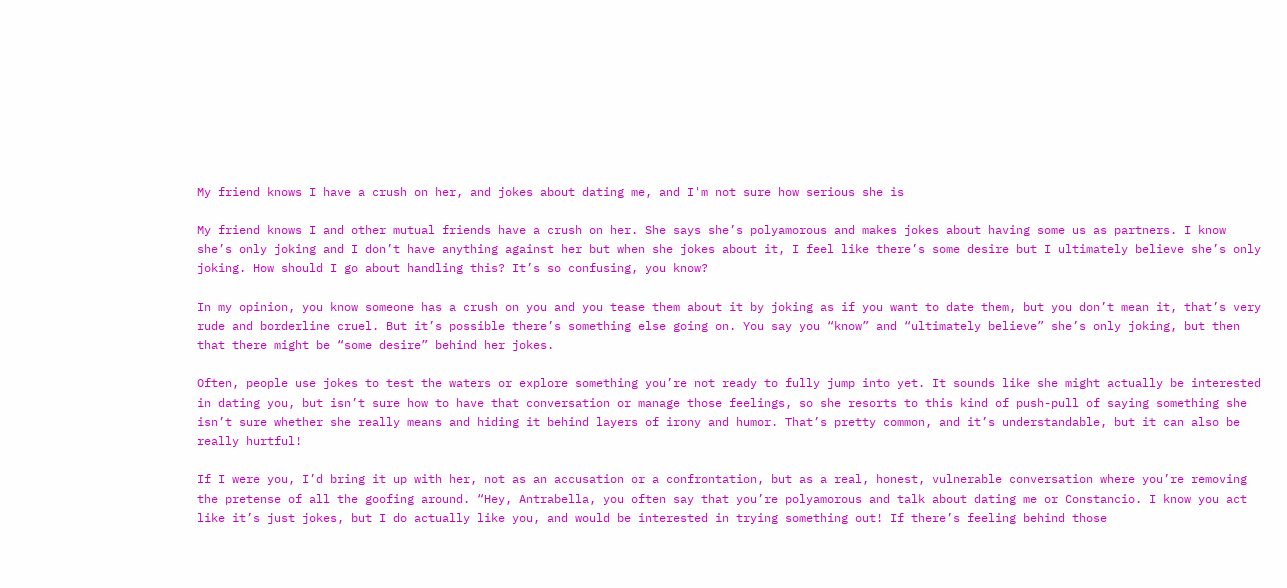My friend knows I have a crush on her, and jokes about dating me, and I'm not sure how serious she is

My friend knows I and other mutual friends have a crush on her. She says she’s polyamorous and makes jokes about having some us as partners. I know she’s only joking and I don’t have anything against her but when she jokes about it, I feel like there’s some desire but I ultimately believe she’s only joking. How should I go about handling this? It’s so confusing, you know?

In my opinion, you know someone has a crush on you and you tease them about it by joking as if you want to date them, but you don’t mean it, that’s very rude and borderline cruel. But it’s possible there’s something else going on. You say you “know” and “ultimately believe” she’s only joking, but then that there might be “some desire” behind her jokes.

Often, people use jokes to test the waters or explore something you’re not ready to fully jump into yet. It sounds like she might actually be interested in dating you, but isn’t sure how to have that conversation or manage those feelings, so she resorts to this kind of push-pull of saying something she isn’t sure whether she really means and hiding it behind layers of irony and humor. That’s pretty common, and it’s understandable, but it can also be really hurtful!

If I were you, I’d bring it up with her, not as an accusation or a confrontation, but as a real, honest, vulnerable conversation where you’re removing the pretense of all the goofing around. “Hey, Antrabella, you often say that you’re polyamorous and talk about dating me or Constancio. I know you act like it’s just jokes, but I do actually like you, and would be interested in trying something out! If there’s feeling behind those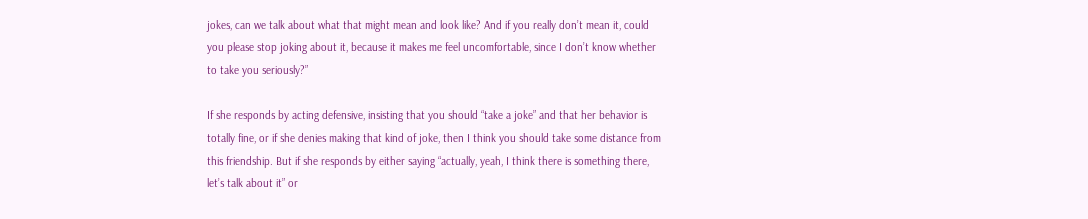jokes, can we talk about what that might mean and look like? And if you really don’t mean it, could you please stop joking about it, because it makes me feel uncomfortable, since I don’t know whether to take you seriously?”

If she responds by acting defensive, insisting that you should “take a joke” and that her behavior is totally fine, or if she denies making that kind of joke, then I think you should take some distance from this friendship. But if she responds by either saying “actually, yeah, I think there is something there, let’s talk about it” or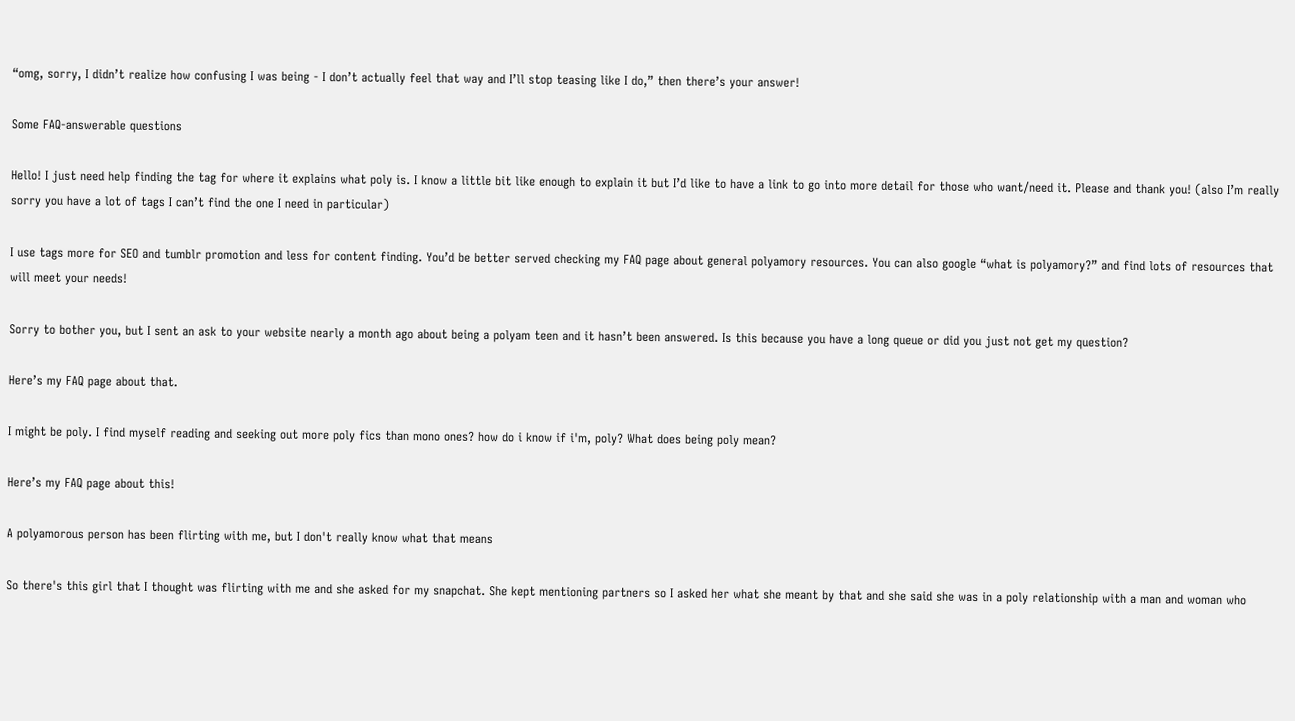“omg, sorry, I didn’t realize how confusing I was being - I don’t actually feel that way and I’ll stop teasing like I do,” then there’s your answer!

Some FAQ-answerable questions

Hello! I just need help finding the tag for where it explains what poly is. I know a little bit like enough to explain it but I’d like to have a link to go into more detail for those who want/need it. Please and thank you! (also I’m really sorry you have a lot of tags I can’t find the one I need in particular)

I use tags more for SEO and tumblr promotion and less for content finding. You’d be better served checking my FAQ page about general polyamory resources. You can also google “what is polyamory?” and find lots of resources that will meet your needs!

Sorry to bother you, but I sent an ask to your website nearly a month ago about being a polyam teen and it hasn’t been answered. Is this because you have a long queue or did you just not get my question?

Here’s my FAQ page about that.

I might be poly. I find myself reading and seeking out more poly fics than mono ones? how do i know if i'm, poly? What does being poly mean?

Here’s my FAQ page about this!

A polyamorous person has been flirting with me, but I don't really know what that means

So there's this girl that I thought was flirting with me and she asked for my snapchat. She kept mentioning partners so I asked her what she meant by that and she said she was in a poly relationship with a man and woman who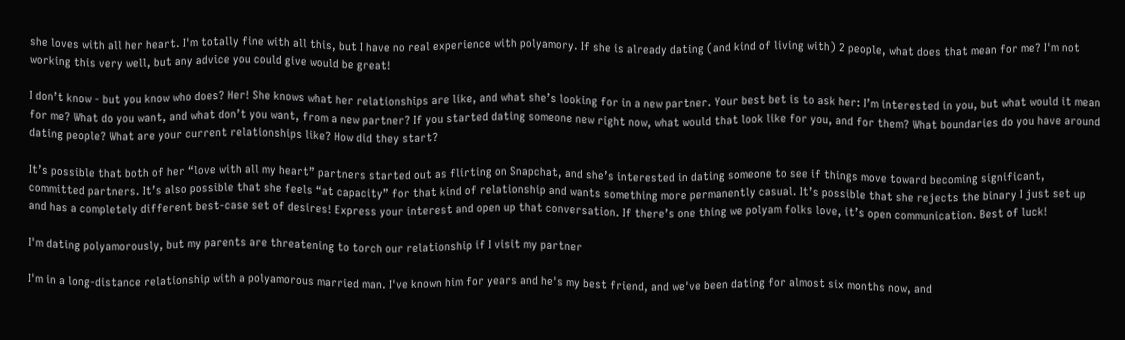she loves with all her heart. I'm totally fine with all this, but I have no real experience with polyamory. If she is already dating (and kind of living with) 2 people, what does that mean for me? I'm not working this very well, but any advice you could give would be great!

I don’t know - but you know who does? Her! She knows what her relationships are like, and what she’s looking for in a new partner. Your best bet is to ask her: I’m interested in you, but what would it mean for me? What do you want, and what don’t you want, from a new partner? If you started dating someone new right now, what would that look like for you, and for them? What boundaries do you have around dating people? What are your current relationships like? How did they start?

It’s possible that both of her “love with all my heart” partners started out as flirting on Snapchat, and she’s interested in dating someone to see if things move toward becoming significant, committed partners. It’s also possible that she feels “at capacity” for that kind of relationship and wants something more permanently casual. It’s possible that she rejects the binary I just set up and has a completely different best-case set of desires! Express your interest and open up that conversation. If there’s one thing we polyam folks love, it’s open communication. Best of luck!

I'm dating polyamorously, but my parents are threatening to torch our relationship if I visit my partner

I'm in a long-distance relationship with a polyamorous married man. I've known him for years and he's my best friend, and we've been dating for almost six months now, and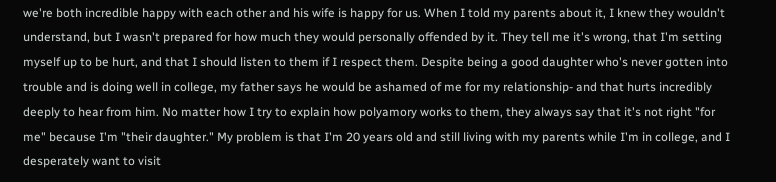we're both incredible happy with each other and his wife is happy for us. When I told my parents about it, I knew they wouldn't understand, but I wasn't prepared for how much they would personally offended by it. They tell me it's wrong, that I'm setting myself up to be hurt, and that I should listen to them if I respect them. Despite being a good daughter who's never gotten into trouble and is doing well in college, my father says he would be ashamed of me for my relationship- and that hurts incredibly deeply to hear from him. No matter how I try to explain how polyamory works to them, they always say that it's not right "for me" because I'm "their daughter." My problem is that I'm 20 years old and still living with my parents while I'm in college, and I desperately want to visit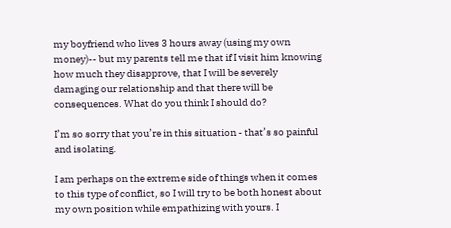my boyfriend who lives 3 hours away (using my own money)-- but my parents tell me that if I visit him knowing how much they disapprove, that I will be severely damaging our relationship and that there will be consequences. What do you think I should do?

I’m so sorry that you’re in this situation - that’s so painful and isolating.

I am perhaps on the extreme side of things when it comes to this type of conflict, so I will try to be both honest about my own position while empathizing with yours. I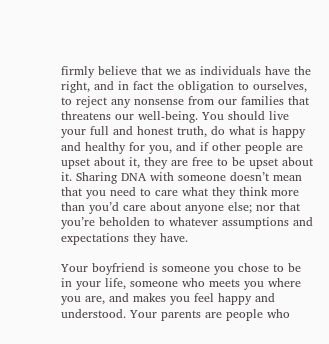firmly believe that we as individuals have the right, and in fact the obligation to ourselves, to reject any nonsense from our families that threatens our well-being. You should live your full and honest truth, do what is happy and healthy for you, and if other people are upset about it, they are free to be upset about it. Sharing DNA with someone doesn’t mean that you need to care what they think more than you’d care about anyone else; nor that you’re beholden to whatever assumptions and expectations they have.

Your boyfriend is someone you chose to be in your life, someone who meets you where you are, and makes you feel happy and understood. Your parents are people who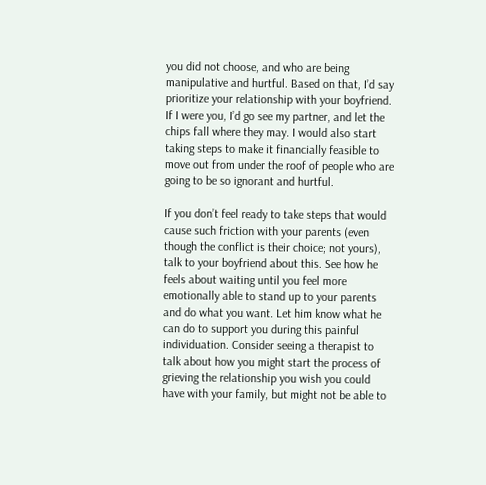you did not choose, and who are being manipulative and hurtful. Based on that, I’d say prioritize your relationship with your boyfriend. If I were you, I’d go see my partner, and let the chips fall where they may. I would also start taking steps to make it financially feasible to move out from under the roof of people who are going to be so ignorant and hurtful.

If you don’t feel ready to take steps that would cause such friction with your parents (even though the conflict is their choice; not yours), talk to your boyfriend about this. See how he feels about waiting until you feel more emotionally able to stand up to your parents and do what you want. Let him know what he can do to support you during this painful individuation. Consider seeing a therapist to talk about how you might start the process of grieving the relationship you wish you could have with your family, but might not be able to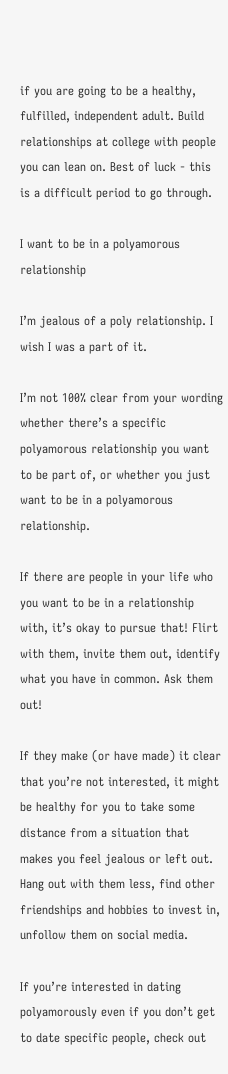if you are going to be a healthy, fulfilled, independent adult. Build relationships at college with people you can lean on. Best of luck - this is a difficult period to go through.

I want to be in a polyamorous relationship

I’m jealous of a poly relationship. I wish I was a part of it.

I’m not 100% clear from your wording whether there’s a specific polyamorous relationship you want to be part of, or whether you just want to be in a polyamorous relationship.

If there are people in your life who you want to be in a relationship with, it’s okay to pursue that! Flirt with them, invite them out, identify what you have in common. Ask them out!

If they make (or have made) it clear that you’re not interested, it might be healthy for you to take some distance from a situation that makes you feel jealous or left out. Hang out with them less, find other friendships and hobbies to invest in, unfollow them on social media.

If you’re interested in dating polyamorously even if you don’t get to date specific people, check out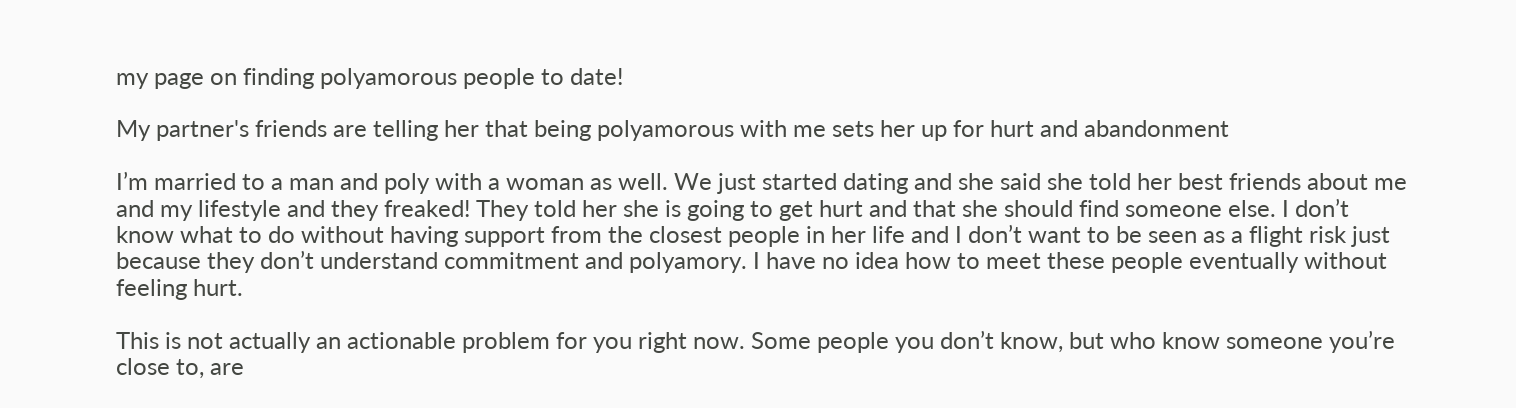my page on finding polyamorous people to date!

My partner's friends are telling her that being polyamorous with me sets her up for hurt and abandonment

I’m married to a man and poly with a woman as well. We just started dating and she said she told her best friends about me and my lifestyle and they freaked! They told her she is going to get hurt and that she should find someone else. I don’t know what to do without having support from the closest people in her life and I don’t want to be seen as a flight risk just because they don’t understand commitment and polyamory. I have no idea how to meet these people eventually without feeling hurt.

This is not actually an actionable problem for you right now. Some people you don’t know, but who know someone you’re close to, are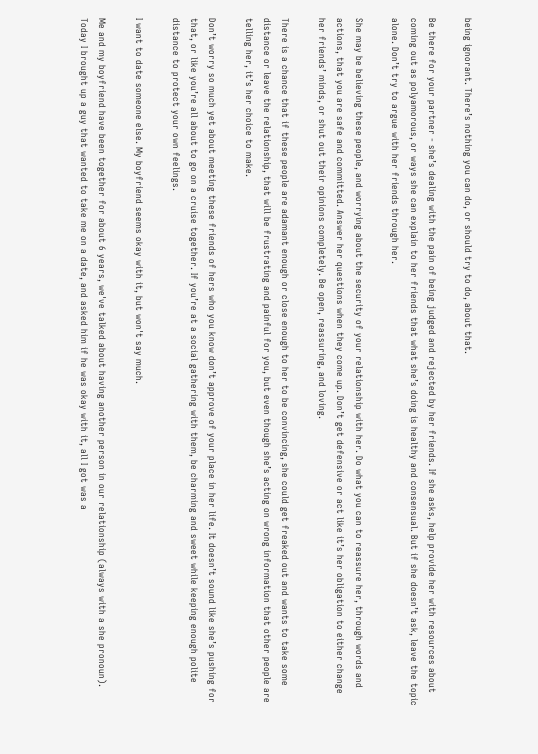being ignorant. There’s nothing you can do, or should try to do, about that.

Be there for your partner - she’s dealing with the pain of being judged and rejected by her friends. If she asks, help provide her with resources about coming out as polyamorous, or ways she can explain to her friends that what she’s doing is healthy and consensual. But if she doesn’t ask, leave the topic alone. Don’t try to argue with her friends through her.

She may be believing these people, and worrying about the security of your relationship with her. Do what you can to reassure her, through words and actions, that you are safe and committed. Answer her questions when they come up. Don’t get defensive or act like it’s her obligation to either change her friends’ minds, or shut out their opinions completely. Be open, reassuring, and loving.

There is a chance that if these people are adamant enough or close enough to her to be convincing, she could get freaked out and wants to take some distance or leave the relationship, that will be frustrating and painful for you, but even though she’s acting on wrong information that other people are telling her, it’s her choice to make.

Don’t worry so much yet about meeting these friends of hers who you know don’t approve of your place in her life. It doesn’t sound like she’s pushing for that, or like you’re all about to go on a cruise together. If you’re at a social gathering with them, be charming and sweet while keeping enough polite distance to protect your own feelings.

I want to date someone else. My boyfriend seems okay with it, but won't say much.

Me and my boyfriend have been together for about 6 years, we've talked about having another person in our relationship (always with a she pronoun). Today I brought up a guy that wanted to take me on a date, and asked him if he was okay with it, all I got was a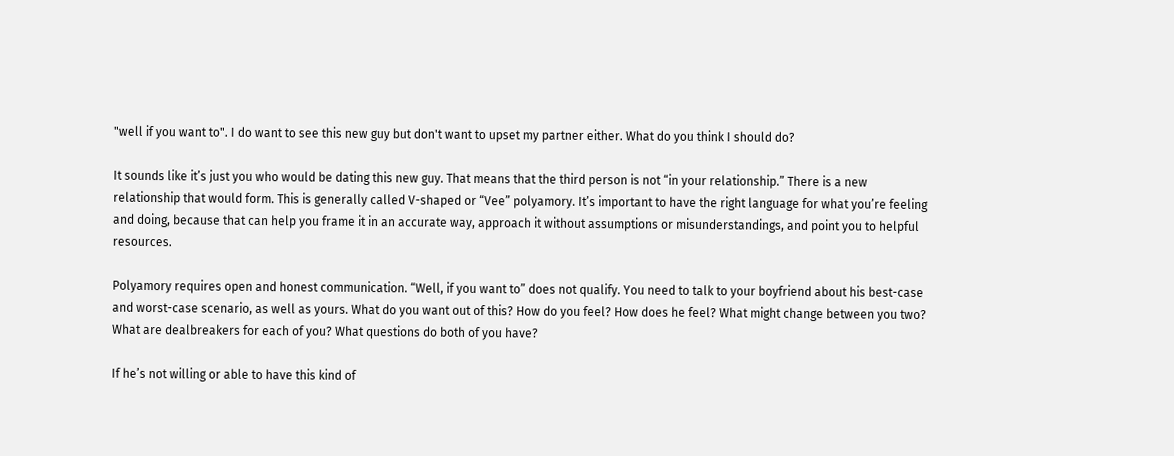"well if you want to". I do want to see this new guy but don't want to upset my partner either. What do you think I should do?

It sounds like it’s just you who would be dating this new guy. That means that the third person is not “in your relationship.” There is a new relationship that would form. This is generally called V-shaped or “Vee” polyamory. It’s important to have the right language for what you’re feeling and doing, because that can help you frame it in an accurate way, approach it without assumptions or misunderstandings, and point you to helpful resources.

Polyamory requires open and honest communication. “Well, if you want to” does not qualify. You need to talk to your boyfriend about his best-case and worst-case scenario, as well as yours. What do you want out of this? How do you feel? How does he feel? What might change between you two? What are dealbreakers for each of you? What questions do both of you have?

If he’s not willing or able to have this kind of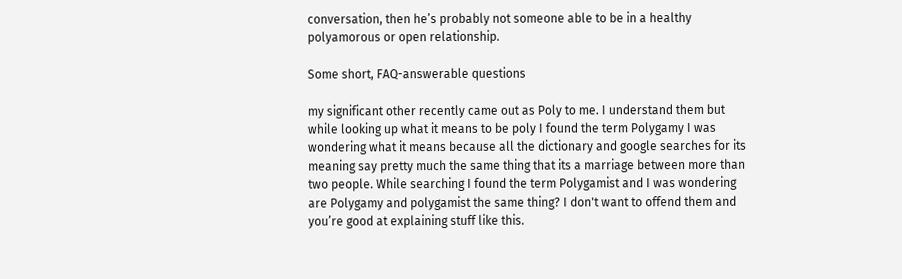conversation, then he’s probably not someone able to be in a healthy polyamorous or open relationship.

Some short, FAQ-answerable questions

my significant other recently came out as Poly to me. I understand them but while looking up what it means to be poly I found the term Polygamy I was wondering what it means because all the dictionary and google searches for its meaning say pretty much the same thing that its a marriage between more than two people. While searching I found the term Polygamist and I was wondering are Polygamy and polygamist the same thing? I don't want to offend them and you’re good at explaining stuff like this.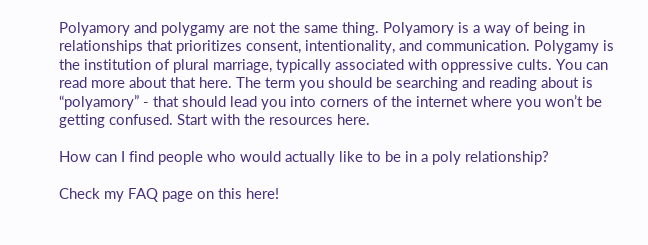Polyamory and polygamy are not the same thing. Polyamory is a way of being in relationships that prioritizes consent, intentionality, and communication. Polygamy is the institution of plural marriage, typically associated with oppressive cults. You can read more about that here. The term you should be searching and reading about is “polyamory” - that should lead you into corners of the internet where you won’t be getting confused. Start with the resources here.

How can I find people who would actually like to be in a poly relationship?

Check my FAQ page on this here!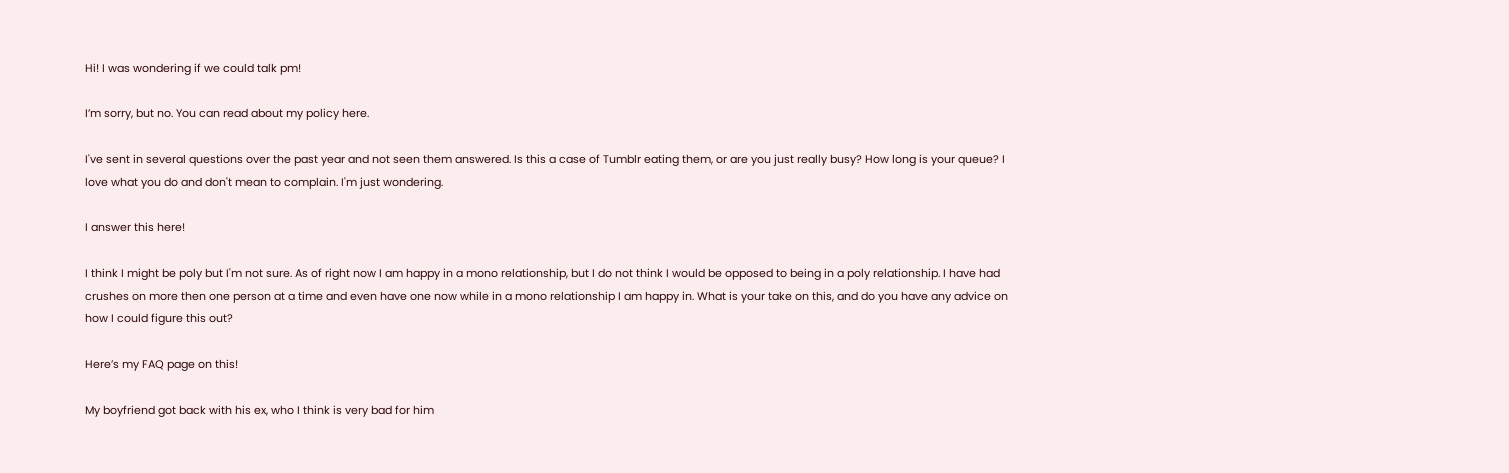Hi! I was wondering if we could talk pm!

I’m sorry, but no. You can read about my policy here.

I've sent in several questions over the past year and not seen them answered. Is this a case of Tumblr eating them, or are you just really busy? How long is your queue? I love what you do and don't mean to complain. I'm just wondering.

I answer this here!

I think I might be poly but I'm not sure. As of right now I am happy in a mono relationship, but I do not think I would be opposed to being in a poly relationship. I have had crushes on more then one person at a time and even have one now while in a mono relationship I am happy in. What is your take on this, and do you have any advice on how I could figure this out?

Here’s my FAQ page on this!

My boyfriend got back with his ex, who I think is very bad for him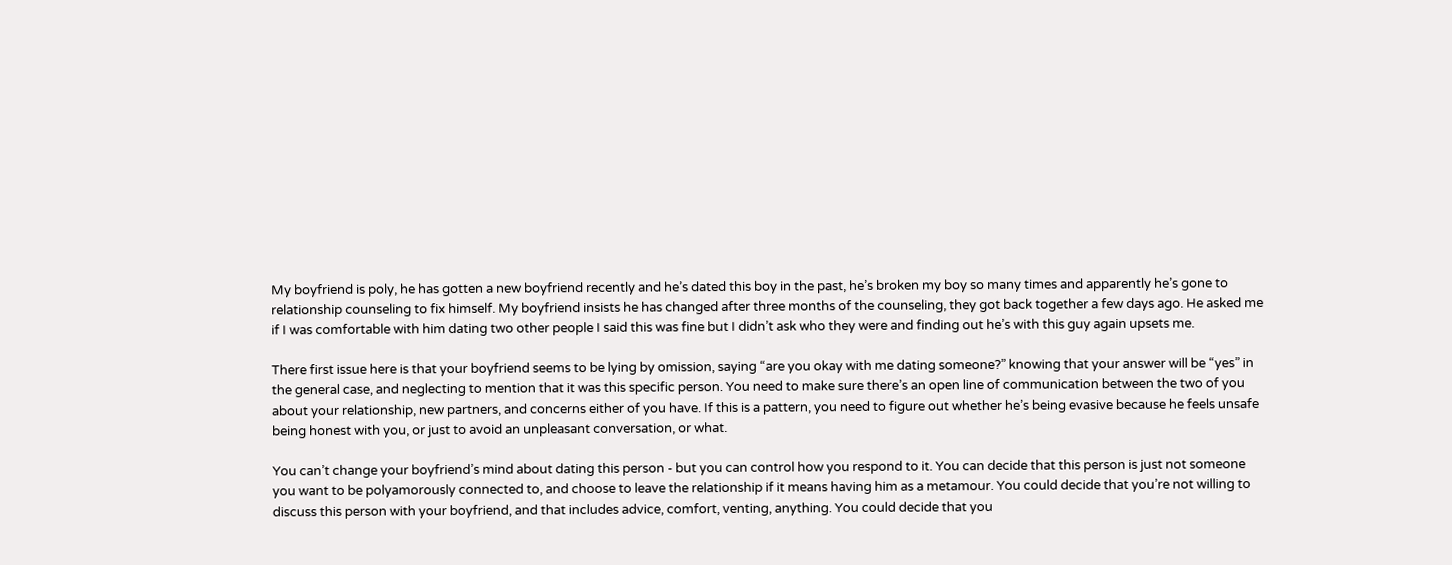My boyfriend is poly, he has gotten a new boyfriend recently and he’s dated this boy in the past, he’s broken my boy so many times and apparently he’s gone to relationship counseling to fix himself. My boyfriend insists he has changed after three months of the counseling, they got back together a few days ago. He asked me if I was comfortable with him dating two other people I said this was fine but I didn’t ask who they were and finding out he’s with this guy again upsets me.

There first issue here is that your boyfriend seems to be lying by omission, saying “are you okay with me dating someone?” knowing that your answer will be “yes” in the general case, and neglecting to mention that it was this specific person. You need to make sure there’s an open line of communication between the two of you about your relationship, new partners, and concerns either of you have. If this is a pattern, you need to figure out whether he’s being evasive because he feels unsafe being honest with you, or just to avoid an unpleasant conversation, or what.

You can’t change your boyfriend’s mind about dating this person - but you can control how you respond to it. You can decide that this person is just not someone you want to be polyamorously connected to, and choose to leave the relationship if it means having him as a metamour. You could decide that you’re not willing to discuss this person with your boyfriend, and that includes advice, comfort, venting, anything. You could decide that you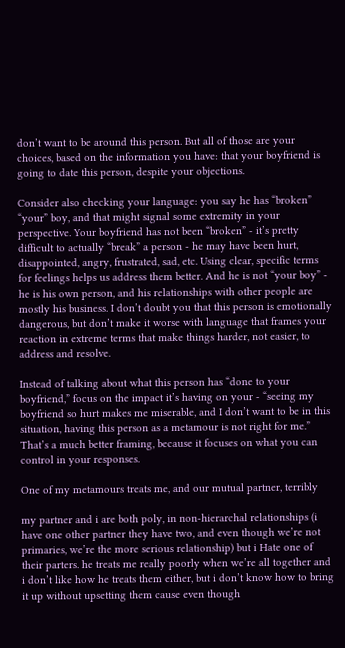don’t want to be around this person. But all of those are your choices, based on the information you have: that your boyfriend is going to date this person, despite your objections.

Consider also checking your language: you say he has “broken” “your” boy, and that might signal some extremity in your perspective. Your boyfriend has not been “broken” - it’s pretty difficult to actually “break” a person - he may have been hurt, disappointed, angry, frustrated, sad, etc. Using clear, specific terms for feelings helps us address them better. And he is not “your boy” - he is his own person, and his relationships with other people are mostly his business. I don’t doubt you that this person is emotionally dangerous, but don’t make it worse with language that frames your reaction in extreme terms that make things harder, not easier, to address and resolve.

Instead of talking about what this person has “done to your boyfriend,” focus on the impact it’s having on your - “seeing my boyfriend so hurt makes me miserable, and I don’t want to be in this situation, having this person as a metamour is not right for me.” That’s a much better framing, because it focuses on what you can control in your responses.

One of my metamours treats me, and our mutual partner, terribly

my partner and i are both poly, in non-hierarchal relationships (i have one other partner they have two, and even though we’re not primaries, we’re the more serious relationship) but i Hate one of their parters. he treats me really poorly when we’re all together and i don’t like how he treats them either, but i don’t know how to bring it up without upsetting them cause even though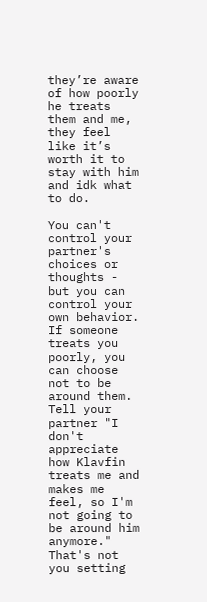they’re aware of how poorly he treats them and me, they feel like it’s worth it to stay with him and idk what to do.

You can't control your partner's choices or thoughts - but you can control your own behavior. If someone treats you poorly, you can choose not to be around them. Tell your partner "I don't appreciate how Klavfin treats me and makes me feel, so I'm not going to be around him anymore." That's not you setting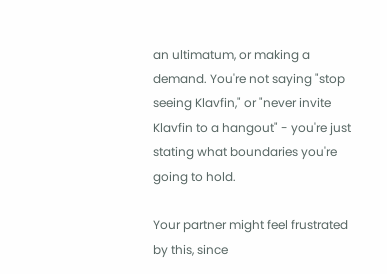an ultimatum, or making a demand. You're not saying "stop seeing Klavfin," or "never invite Klavfin to a hangout" - you're just stating what boundaries you're going to hold.

Your partner might feel frustrated by this, since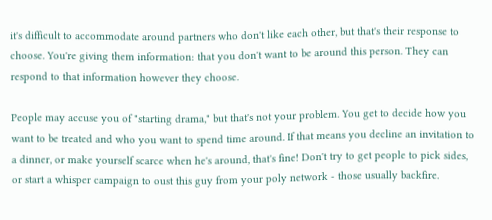it's difficult to accommodate around partners who don't like each other, but that's their response to choose. You're giving them information: that you don't want to be around this person. They can respond to that information however they choose.

People may accuse you of "starting drama," but that's not your problem. You get to decide how you want to be treated and who you want to spend time around. If that means you decline an invitation to a dinner, or make yourself scarce when he's around, that's fine! Don't try to get people to pick sides, or start a whisper campaign to oust this guy from your poly network - those usually backfire.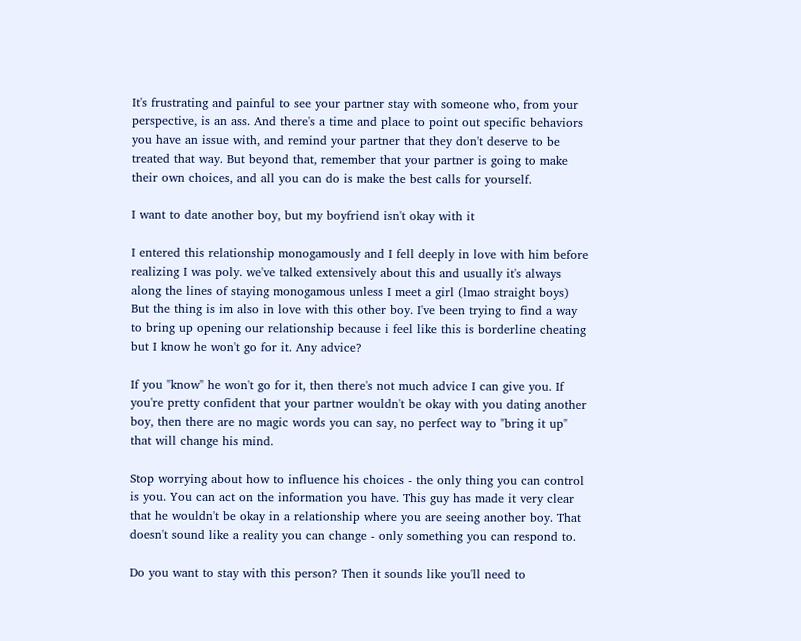It's frustrating and painful to see your partner stay with someone who, from your perspective, is an ass. And there's a time and place to point out specific behaviors you have an issue with, and remind your partner that they don't deserve to be treated that way. But beyond that, remember that your partner is going to make their own choices, and all you can do is make the best calls for yourself.

I want to date another boy, but my boyfriend isn't okay with it

I entered this relationship monogamously and I fell deeply in love with him before realizing I was poly. we've talked extensively about this and usually it's always along the lines of staying monogamous unless I meet a girl (lmao straight boys) But the thing is im also in love with this other boy. I've been trying to find a way to bring up opening our relationship because i feel like this is borderline cheating but I know he won't go for it. Any advice?

If you "know" he won't go for it, then there's not much advice I can give you. If you're pretty confident that your partner wouldn't be okay with you dating another boy, then there are no magic words you can say, no perfect way to "bring it up" that will change his mind.

Stop worrying about how to influence his choices - the only thing you can control is you. You can act on the information you have. This guy has made it very clear that he wouldn't be okay in a relationship where you are seeing another boy. That doesn't sound like a reality you can change - only something you can respond to.

Do you want to stay with this person? Then it sounds like you'll need to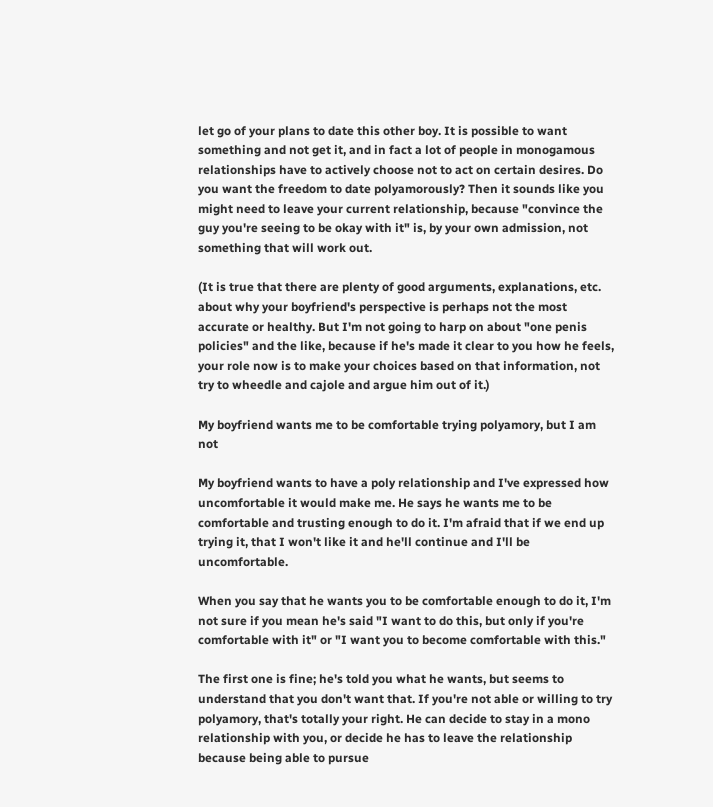let go of your plans to date this other boy. It is possible to want something and not get it, and in fact a lot of people in monogamous relationships have to actively choose not to act on certain desires. Do you want the freedom to date polyamorously? Then it sounds like you might need to leave your current relationship, because "convince the guy you're seeing to be okay with it" is, by your own admission, not something that will work out.

(It is true that there are plenty of good arguments, explanations, etc. about why your boyfriend's perspective is perhaps not the most accurate or healthy. But I'm not going to harp on about "one penis policies" and the like, because if he's made it clear to you how he feels, your role now is to make your choices based on that information, not try to wheedle and cajole and argue him out of it.)

My boyfriend wants me to be comfortable trying polyamory, but I am not

My boyfriend wants to have a poly relationship and I've expressed how uncomfortable it would make me. He says he wants me to be comfortable and trusting enough to do it. I'm afraid that if we end up trying it, that I won't like it and he'll continue and I'll be uncomfortable.

When you say that he wants you to be comfortable enough to do it, I'm not sure if you mean he's said "I want to do this, but only if you're comfortable with it" or "I want you to become comfortable with this."

The first one is fine; he's told you what he wants, but seems to understand that you don't want that. If you're not able or willing to try polyamory, that's totally your right. He can decide to stay in a mono relationship with you, or decide he has to leave the relationship because being able to pursue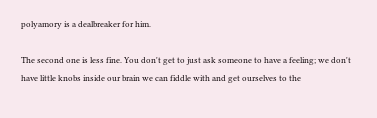polyamory is a dealbreaker for him.

The second one is less fine. You don't get to just ask someone to have a feeling; we don't have little knobs inside our brain we can fiddle with and get ourselves to the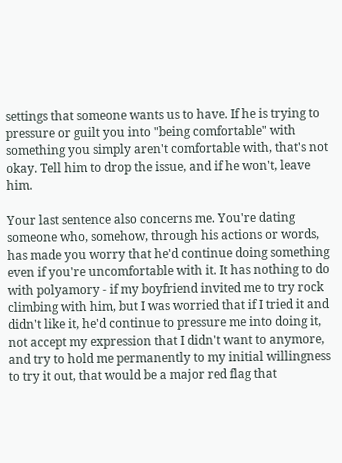settings that someone wants us to have. If he is trying to pressure or guilt you into "being comfortable" with something you simply aren't comfortable with, that's not okay. Tell him to drop the issue, and if he won't, leave him.

Your last sentence also concerns me. You're dating someone who, somehow, through his actions or words, has made you worry that he'd continue doing something even if you're uncomfortable with it. It has nothing to do with polyamory - if my boyfriend invited me to try rock climbing with him, but I was worried that if I tried it and didn't like it, he'd continue to pressure me into doing it, not accept my expression that I didn't want to anymore, and try to hold me permanently to my initial willingness to try it out, that would be a major red flag that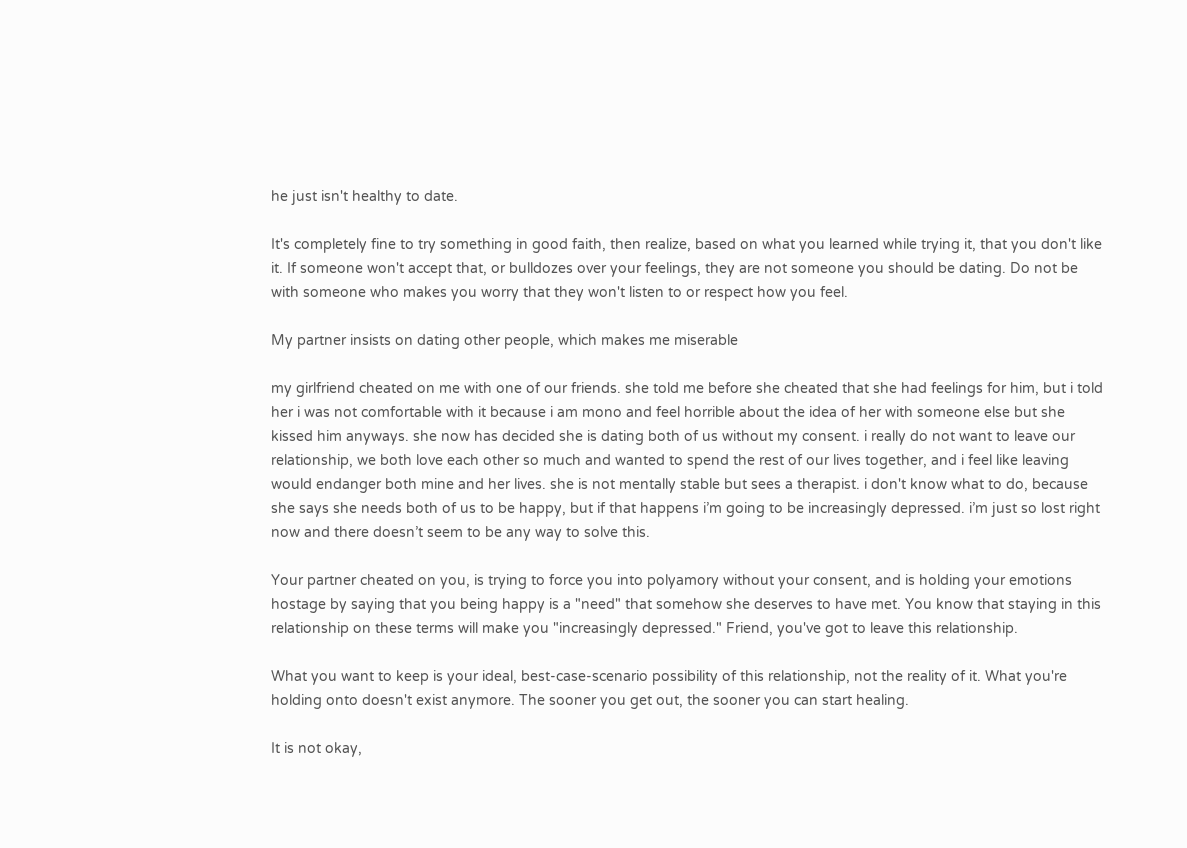he just isn't healthy to date.

It's completely fine to try something in good faith, then realize, based on what you learned while trying it, that you don't like it. If someone won't accept that, or bulldozes over your feelings, they are not someone you should be dating. Do not be with someone who makes you worry that they won't listen to or respect how you feel.

My partner insists on dating other people, which makes me miserable

my girlfriend cheated on me with one of our friends. she told me before she cheated that she had feelings for him, but i told her i was not comfortable with it because i am mono and feel horrible about the idea of her with someone else but she kissed him anyways. she now has decided she is dating both of us without my consent. i really do not want to leave our relationship, we both love each other so much and wanted to spend the rest of our lives together, and i feel like leaving would endanger both mine and her lives. she is not mentally stable but sees a therapist. i don't know what to do, because she says she needs both of us to be happy, but if that happens i’m going to be increasingly depressed. i’m just so lost right now and there doesn’t seem to be any way to solve this.

Your partner cheated on you, is trying to force you into polyamory without your consent, and is holding your emotions hostage by saying that you being happy is a "need" that somehow she deserves to have met. You know that staying in this relationship on these terms will make you "increasingly depressed." Friend, you've got to leave this relationship.

What you want to keep is your ideal, best-case-scenario possibility of this relationship, not the reality of it. What you're holding onto doesn't exist anymore. The sooner you get out, the sooner you can start healing.

It is not okay,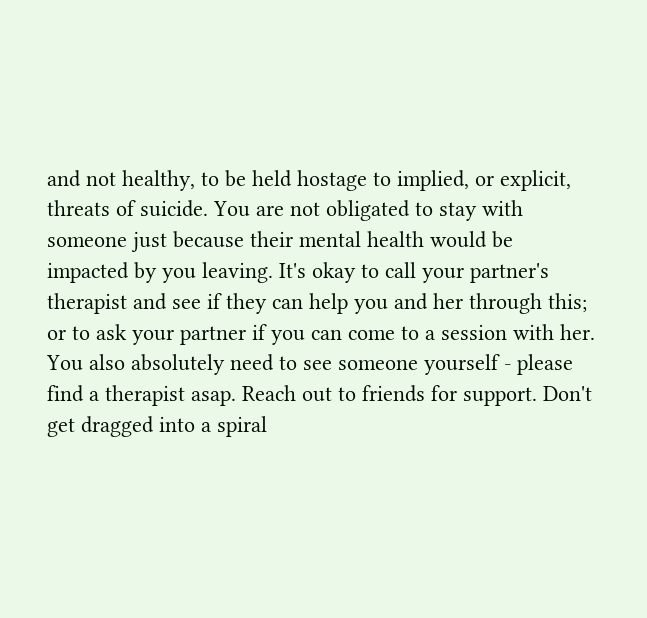and not healthy, to be held hostage to implied, or explicit, threats of suicide. You are not obligated to stay with someone just because their mental health would be impacted by you leaving. It's okay to call your partner's therapist and see if they can help you and her through this; or to ask your partner if you can come to a session with her. You also absolutely need to see someone yourself - please find a therapist asap. Reach out to friends for support. Don't get dragged into a spiral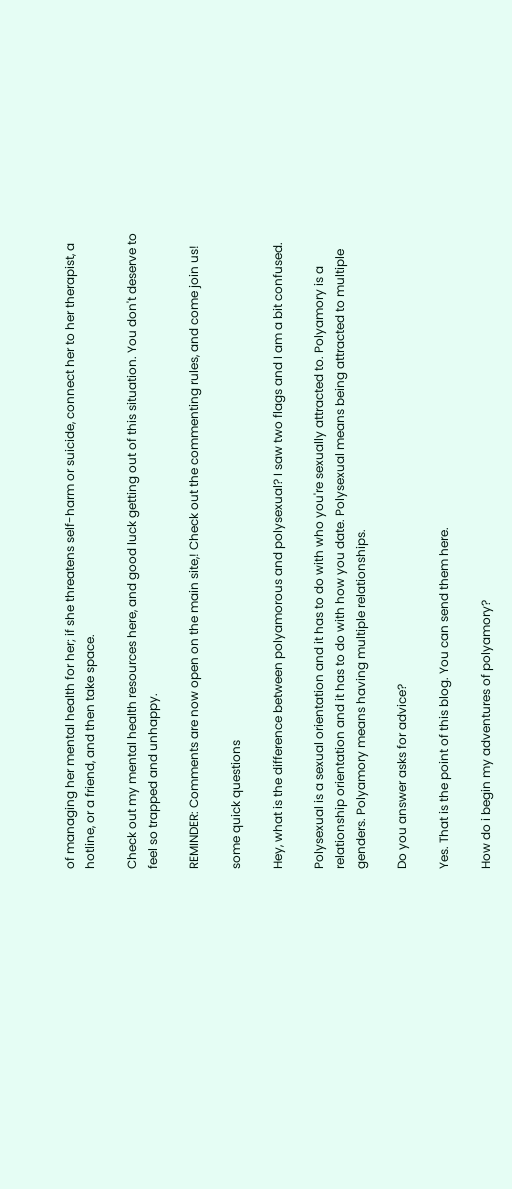of managing her mental health for her; if she threatens self-harm or suicide, connect her to her therapist, a hotline, or a friend, and then take space.

Check out my mental health resources here, and good luck getting out of this situation. You don't deserve to feel so trapped and unhappy.

REMINDER: Comments are now open on the main site,! Check out the commenting rules, and come join us!

some quick questions

Hey, what is the difference between polyamorous and polysexual? I saw two flags and I am a bit confused.

Polysexual is a sexual orientation and it has to do with who you're sexually attracted to. Polyamory is a relationship orientation and it has to do with how you date. Polysexual means being attracted to multiple genders. Polyamory means having multiple relationships.

Do you answer asks for advice?

Yes. That is the point of this blog. You can send them here.

How do i begin my adventures of polyamory?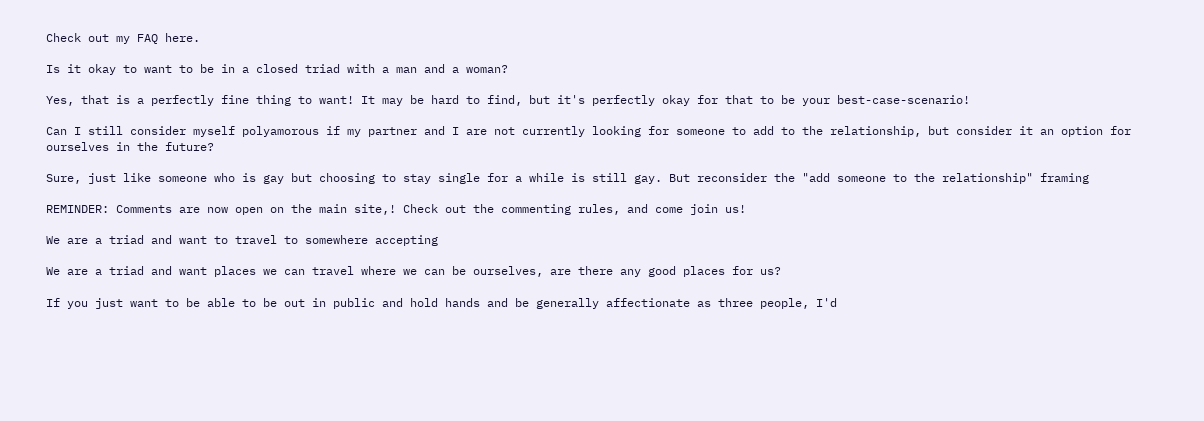Check out my FAQ here.

Is it okay to want to be in a closed triad with a man and a woman?

Yes, that is a perfectly fine thing to want! It may be hard to find, but it's perfectly okay for that to be your best-case-scenario!

Can I still consider myself polyamorous if my partner and I are not currently looking for someone to add to the relationship, but consider it an option for ourselves in the future?

Sure, just like someone who is gay but choosing to stay single for a while is still gay. But reconsider the "add someone to the relationship" framing

REMINDER: Comments are now open on the main site,! Check out the commenting rules, and come join us!

We are a triad and want to travel to somewhere accepting

We are a triad and want places we can travel where we can be ourselves, are there any good places for us?

If you just want to be able to be out in public and hold hands and be generally affectionate as three people, I'd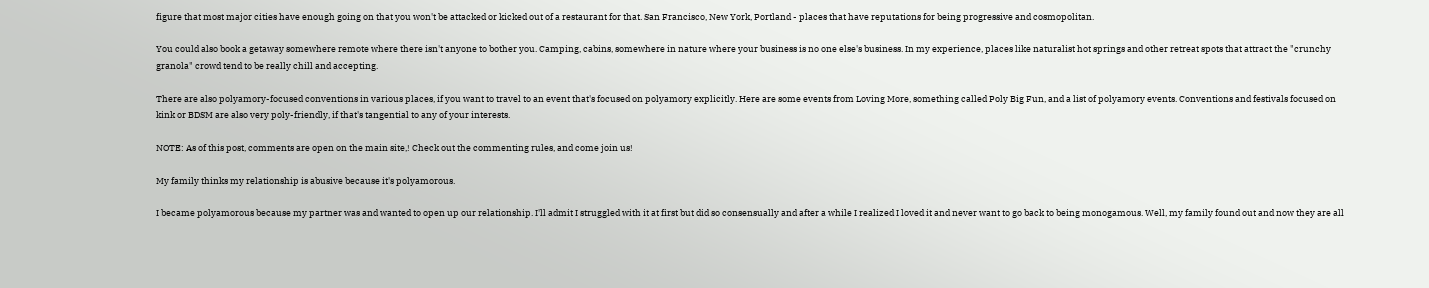figure that most major cities have enough going on that you won't be attacked or kicked out of a restaurant for that. San Francisco, New York, Portland - places that have reputations for being progressive and cosmopolitan.

You could also book a getaway somewhere remote where there isn't anyone to bother you. Camping, cabins, somewhere in nature where your business is no one else's business. In my experience, places like naturalist hot springs and other retreat spots that attract the "crunchy granola" crowd tend to be really chill and accepting.

There are also polyamory-focused conventions in various places, if you want to travel to an event that's focused on polyamory explicitly. Here are some events from Loving More, something called Poly Big Fun, and a list of polyamory events. Conventions and festivals focused on kink or BDSM are also very poly-friendly, if that's tangential to any of your interests.

NOTE: As of this post, comments are open on the main site,! Check out the commenting rules, and come join us!

My family thinks my relationship is abusive because it's polyamorous.

I became polyamorous because my partner was and wanted to open up our relationship. I'll admit I struggled with it at first but did so consensually and after a while I realized I loved it and never want to go back to being monogamous. Well, my family found out and now they are all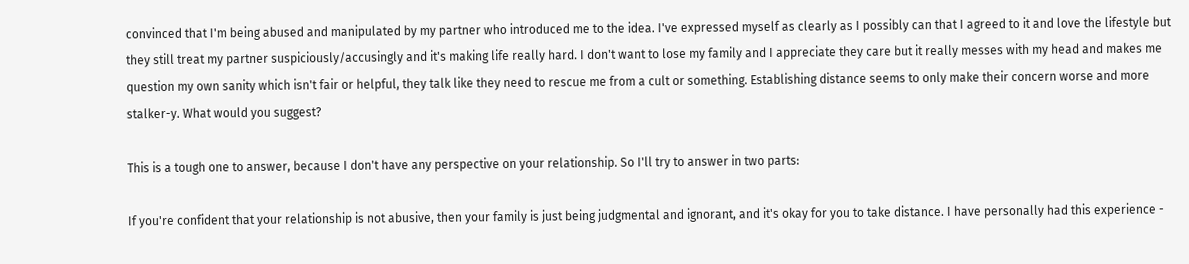convinced that I'm being abused and manipulated by my partner who introduced me to the idea. I've expressed myself as clearly as I possibly can that I agreed to it and love the lifestyle but they still treat my partner suspiciously/accusingly and it's making life really hard. I don't want to lose my family and I appreciate they care but it really messes with my head and makes me question my own sanity which isn't fair or helpful, they talk like they need to rescue me from a cult or something. Establishing distance seems to only make their concern worse and more stalker-y. What would you suggest?

This is a tough one to answer, because I don't have any perspective on your relationship. So I'll try to answer in two parts:

If you're confident that your relationship is not abusive, then your family is just being judgmental and ignorant, and it's okay for you to take distance. I have personally had this experience -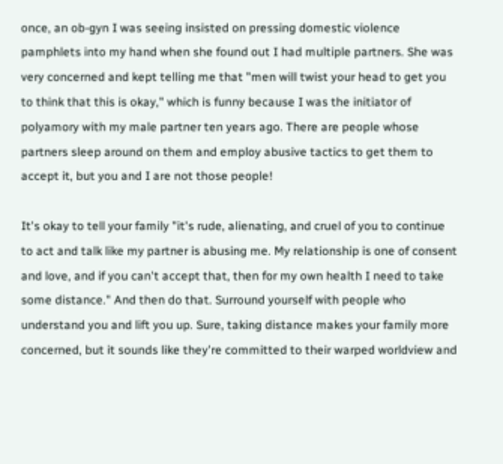once, an ob-gyn I was seeing insisted on pressing domestic violence pamphlets into my hand when she found out I had multiple partners. She was very concerned and kept telling me that "men will twist your head to get you to think that this is okay," which is funny because I was the initiator of polyamory with my male partner ten years ago. There are people whose partners sleep around on them and employ abusive tactics to get them to accept it, but you and I are not those people!

It's okay to tell your family "it's rude, alienating, and cruel of you to continue to act and talk like my partner is abusing me. My relationship is one of consent and love, and if you can't accept that, then for my own health I need to take some distance." And then do that. Surround yourself with people who understand you and lift you up. Sure, taking distance makes your family more concerned, but it sounds like they're committed to their warped worldview and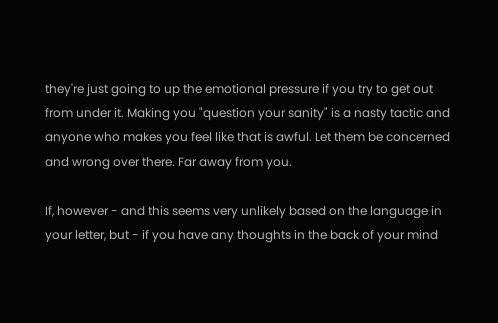they're just going to up the emotional pressure if you try to get out from under it. Making you "question your sanity" is a nasty tactic and anyone who makes you feel like that is awful. Let them be concerned and wrong over there. Far away from you.

If, however - and this seems very unlikely based on the language in your letter, but - if you have any thoughts in the back of your mind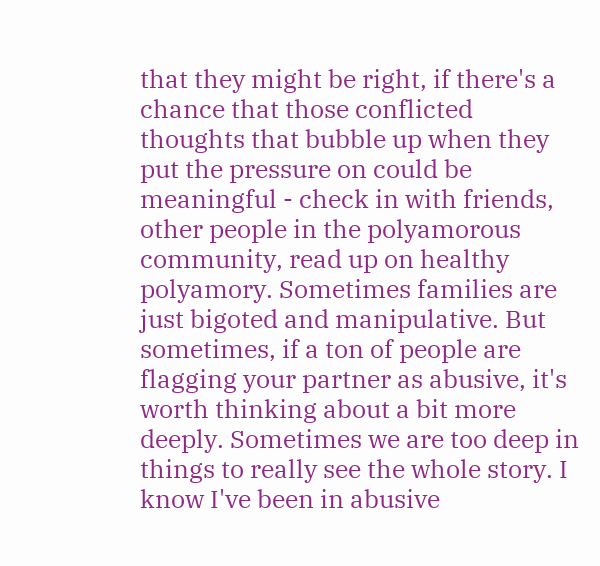that they might be right, if there's a chance that those conflicted thoughts that bubble up when they put the pressure on could be meaningful - check in with friends, other people in the polyamorous community, read up on healthy polyamory. Sometimes families are just bigoted and manipulative. But sometimes, if a ton of people are flagging your partner as abusive, it's worth thinking about a bit more deeply. Sometimes we are too deep in things to really see the whole story. I know I've been in abusive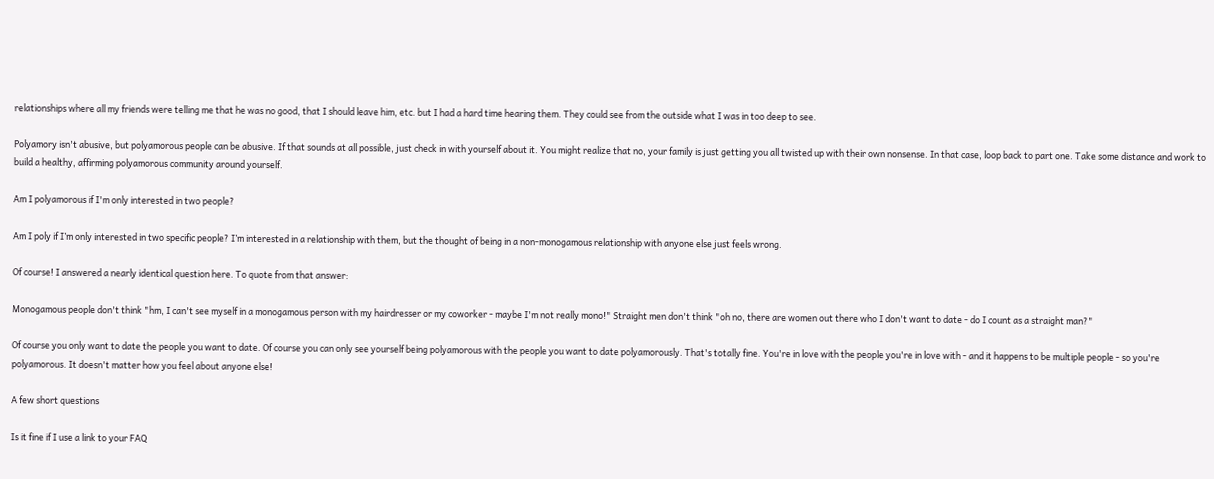relationships where all my friends were telling me that he was no good, that I should leave him, etc. but I had a hard time hearing them. They could see from the outside what I was in too deep to see.

Polyamory isn't abusive, but polyamorous people can be abusive. If that sounds at all possible, just check in with yourself about it. You might realize that no, your family is just getting you all twisted up with their own nonsense. In that case, loop back to part one. Take some distance and work to build a healthy, affirming polyamorous community around yourself.

Am I polyamorous if I'm only interested in two people?

Am I poly if I’m only interested in two specific people? I’m interested in a relationship with them, but the thought of being in a non-monogamous relationship with anyone else just feels wrong.

Of course! I answered a nearly identical question here. To quote from that answer:

Monogamous people don't think "hm, I can't see myself in a monogamous person with my hairdresser or my coworker - maybe I'm not really mono!" Straight men don't think "oh no, there are women out there who I don't want to date - do I count as a straight man?"

Of course you only want to date the people you want to date. Of course you can only see yourself being polyamorous with the people you want to date polyamorously. That's totally fine. You're in love with the people you're in love with - and it happens to be multiple people - so you're polyamorous. It doesn't matter how you feel about anyone else!

A few short questions

Is it fine if I use a link to your FAQ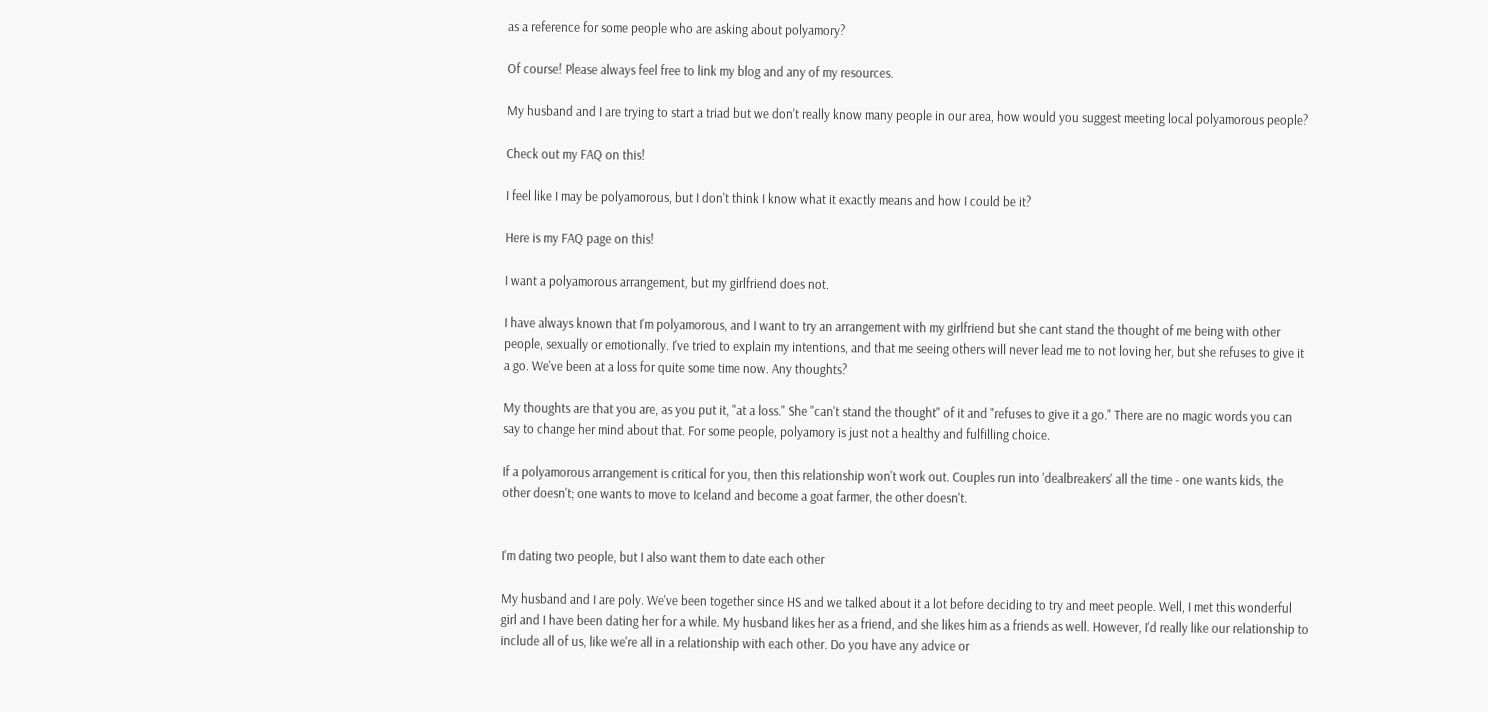as a reference for some people who are asking about polyamory?

Of course! Please always feel free to link my blog and any of my resources.

My husband and I are trying to start a triad but we don't really know many people in our area, how would you suggest meeting local polyamorous people?

Check out my FAQ on this!

I feel like I may be polyamorous, but I don't think I know what it exactly means and how I could be it?

Here is my FAQ page on this!

I want a polyamorous arrangement, but my girlfriend does not.

I have always known that I'm polyamorous, and I want to try an arrangement with my girlfriend but she cant stand the thought of me being with other people, sexually or emotionally. I've tried to explain my intentions, and that me seeing others will never lead me to not loving her, but she refuses to give it a go. We've been at a loss for quite some time now. Any thoughts?

My thoughts are that you are, as you put it, "at a loss." She "can't stand the thought" of it and "refuses to give it a go." There are no magic words you can say to change her mind about that. For some people, polyamory is just not a healthy and fulfilling choice.

If a polyamorous arrangement is critical for you, then this relationship won't work out. Couples run into 'dealbreakers' all the time - one wants kids, the other doesn't; one wants to move to Iceland and become a goat farmer, the other doesn't.


I'm dating two people, but I also want them to date each other

My husband and I are poly. We've been together since HS and we talked about it a lot before deciding to try and meet people. Well, I met this wonderful girl and I have been dating her for a while. My husband likes her as a friend, and she likes him as a friends as well. However, I'd really like our relationship to include all of us, like we're all in a relationship with each other. Do you have any advice or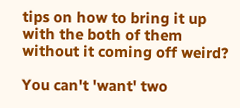tips on how to bring it up with the both of them without it coming off weird?

You can't 'want' two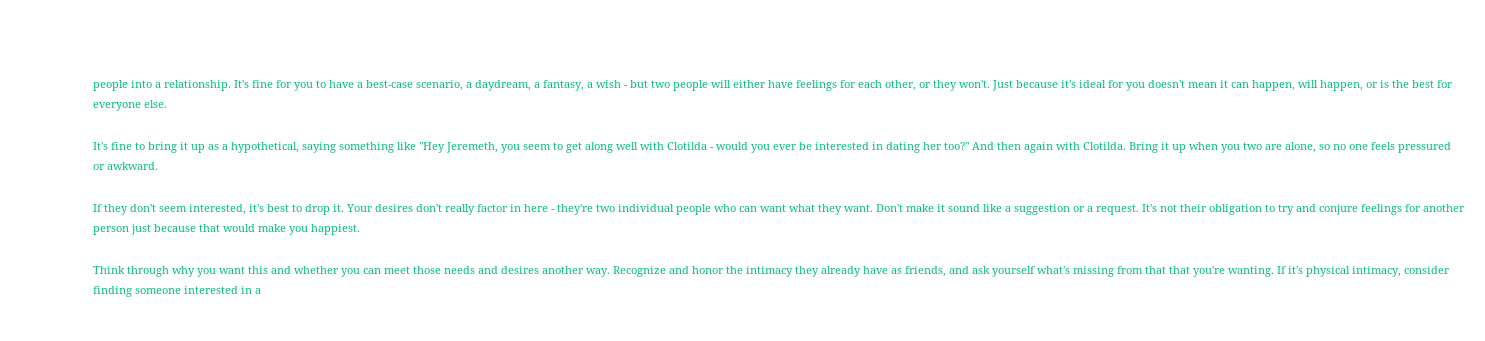people into a relationship. It's fine for you to have a best-case scenario, a daydream, a fantasy, a wish - but two people will either have feelings for each other, or they won't. Just because it's ideal for you doesn't mean it can happen, will happen, or is the best for everyone else.

It's fine to bring it up as a hypothetical, saying something like "Hey Jeremeth, you seem to get along well with Clotilda - would you ever be interested in dating her too?" And then again with Clotilda. Bring it up when you two are alone, so no one feels pressured or awkward.

If they don't seem interested, it's best to drop it. Your desires don't really factor in here - they're two individual people who can want what they want. Don't make it sound like a suggestion or a request. It's not their obligation to try and conjure feelings for another person just because that would make you happiest.

Think through why you want this and whether you can meet those needs and desires another way. Recognize and honor the intimacy they already have as friends, and ask yourself what's missing from that that you're wanting. If it's physical intimacy, consider finding someone interested in a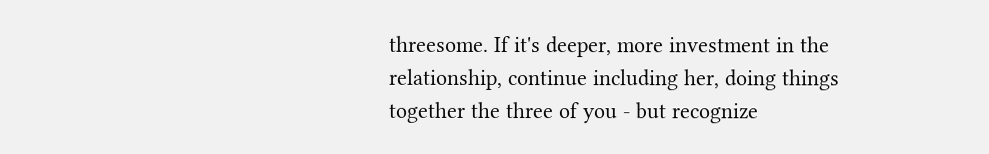threesome. If it's deeper, more investment in the relationship, continue including her, doing things together the three of you - but recognize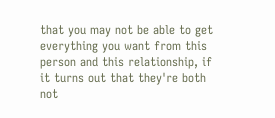that you may not be able to get everything you want from this person and this relationship, if it turns out that they're both not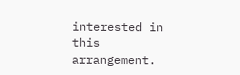interested in this arrangement.